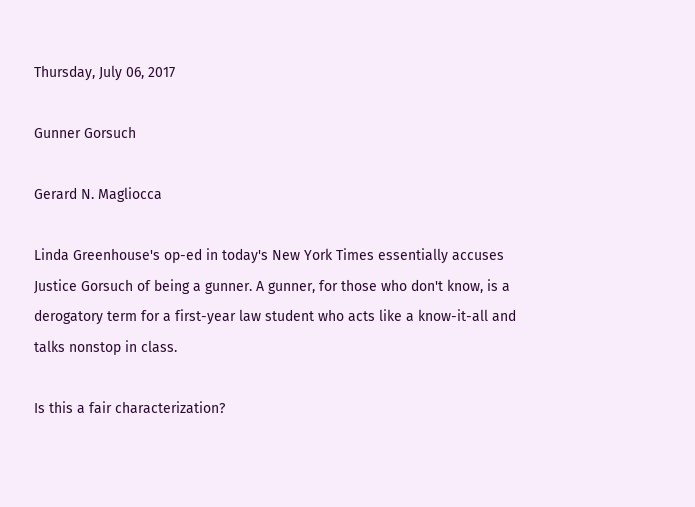Thursday, July 06, 2017

Gunner Gorsuch

Gerard N. Magliocca

Linda Greenhouse's op-ed in today's New York Times essentially accuses Justice Gorsuch of being a gunner. A gunner, for those who don't know, is a derogatory term for a first-year law student who acts like a know-it-all and talks nonstop in class.

Is this a fair characterization?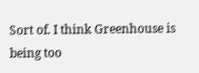Sort of. I think Greenhouse is being too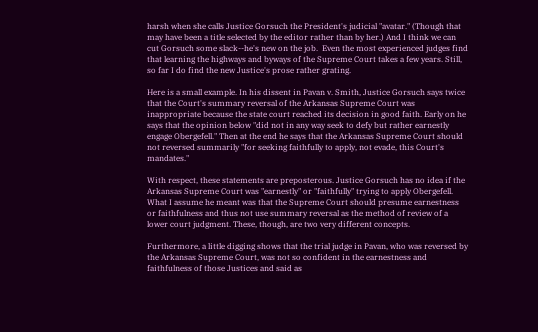harsh when she calls Justice Gorsuch the President's judicial "avatar." (Though that may have been a title selected by the editor rather than by her.) And I think we can cut Gorsuch some slack--he's new on the job.  Even the most experienced judges find that learning the highways and byways of the Supreme Court takes a few years. Still, so far I do find the new Justice's prose rather grating.

Here is a small example. In his dissent in Pavan v. Smith, Justice Gorsuch says twice that the Court's summary reversal of the Arkansas Supreme Court was inappropriate because the state court reached its decision in good faith. Early on he says that the opinion below "did not in any way seek to defy but rather earnestly engage Obergefell." Then at the end he says that the Arkansas Supreme Court should not reversed summarily "for seeking faithfully to apply, not evade, this Court's mandates."

With respect, these statements are preposterous. Justice Gorsuch has no idea if the Arkansas Supreme Court was "earnestly" or "faithfully" trying to apply Obergefell. What I assume he meant was that the Supreme Court should presume earnestness or faithfulness and thus not use summary reversal as the method of review of a lower court judgment. These, though, are two very different concepts.

Furthermore, a little digging shows that the trial judge in Pavan, who was reversed by the Arkansas Supreme Court, was not so confident in the earnestness and faithfulness of those Justices and said as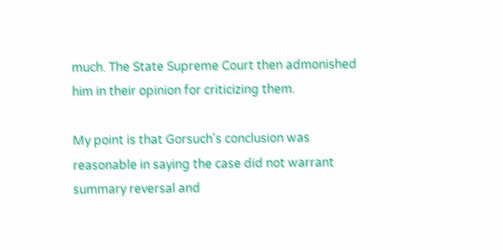much. The State Supreme Court then admonished him in their opinion for criticizing them.

My point is that Gorsuch's conclusion was reasonable in saying the case did not warrant summary reversal and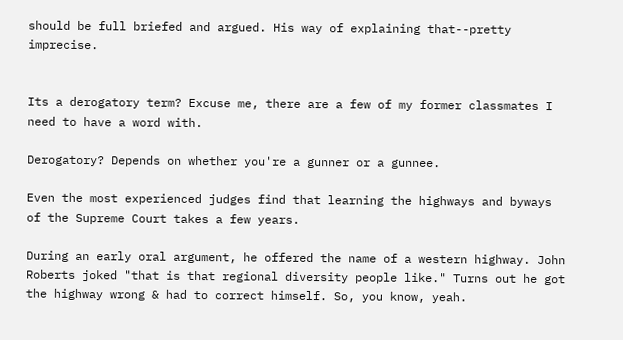should be full briefed and argued. His way of explaining that--pretty imprecise.


Its a derogatory term? Excuse me, there are a few of my former classmates I need to have a word with.

Derogatory? Depends on whether you're a gunner or a gunnee.

Even the most experienced judges find that learning the highways and byways of the Supreme Court takes a few years.

During an early oral argument, he offered the name of a western highway. John Roberts joked "that is that regional diversity people like." Turns out he got the highway wrong & had to correct himself. So, you know, yeah.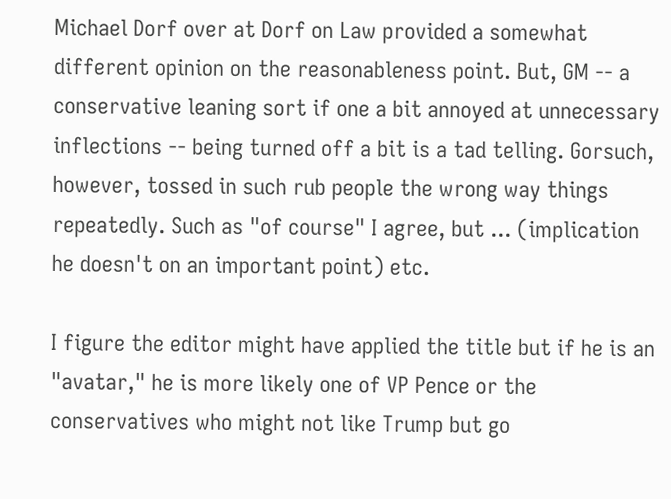Michael Dorf over at Dorf on Law provided a somewhat different opinion on the reasonableness point. But, GM -- a conservative leaning sort if one a bit annoyed at unnecessary inflections -- being turned off a bit is a tad telling. Gorsuch, however, tossed in such rub people the wrong way things repeatedly. Such as "of course" I agree, but ... (implication he doesn't on an important point) etc.

I figure the editor might have applied the title but if he is an "avatar," he is more likely one of VP Pence or the conservatives who might not like Trump but go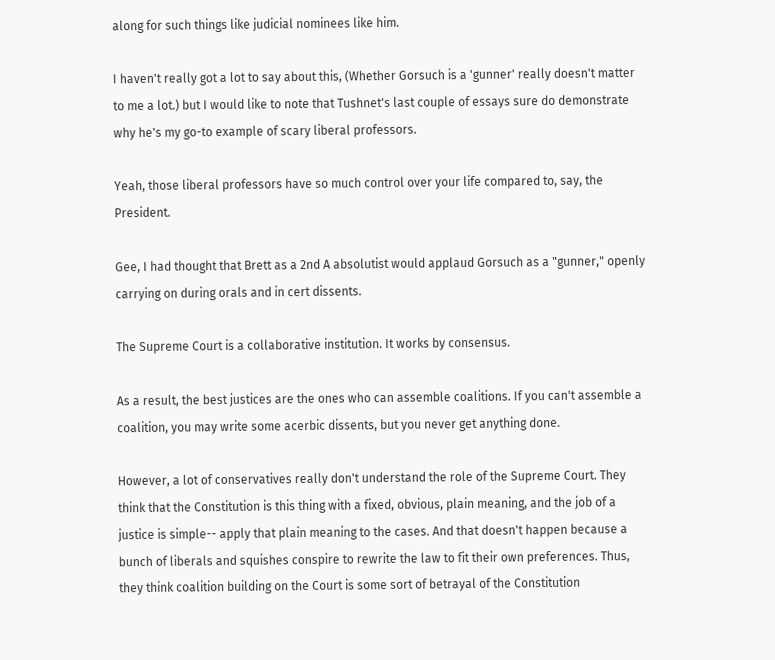along for such things like judicial nominees like him.

I haven't really got a lot to say about this, (Whether Gorsuch is a 'gunner' really doesn't matter to me a lot.) but I would like to note that Tushnet's last couple of essays sure do demonstrate why he's my go-to example of scary liberal professors.

Yeah, those liberal professors have so much control over your life compared to, say, the President.

Gee, I had thought that Brett as a 2nd A absolutist would applaud Gorsuch as a "gunner," openly carrying on during orals and in cert dissents.

The Supreme Court is a collaborative institution. It works by consensus.

As a result, the best justices are the ones who can assemble coalitions. If you can't assemble a coalition, you may write some acerbic dissents, but you never get anything done.

However, a lot of conservatives really don't understand the role of the Supreme Court. They think that the Constitution is this thing with a fixed, obvious, plain meaning, and the job of a justice is simple-- apply that plain meaning to the cases. And that doesn't happen because a bunch of liberals and squishes conspire to rewrite the law to fit their own preferences. Thus, they think coalition building on the Court is some sort of betrayal of the Constitution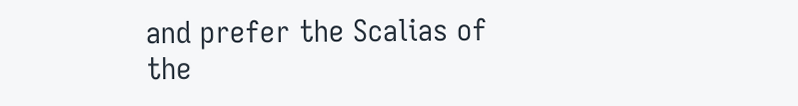and prefer the Scalias of the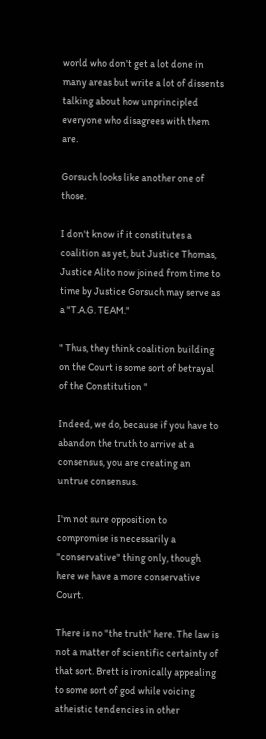world who don't get a lot done in many areas but write a lot of dissents talking about how unprincipled everyone who disagrees with them are.

Gorsuch looks like another one of those.

I don't know if it constitutes a coalition as yet, but Justice Thomas, Justice Alito now joined from time to time by Justice Gorsuch may serve as a "T.A.G. TEAM."

" Thus, they think coalition building on the Court is some sort of betrayal of the Constitution "

Indeed, we do, because if you have to abandon the truth to arrive at a consensus, you are creating an untrue consensus.

I'm not sure opposition to compromise is necessarily a "conservative" thing only, though here we have a more conservative Court.

There is no "the truth" here. The law is not a matter of scientific certainty of that sort. Brett is ironically appealing to some sort of god while voicing atheistic tendencies in other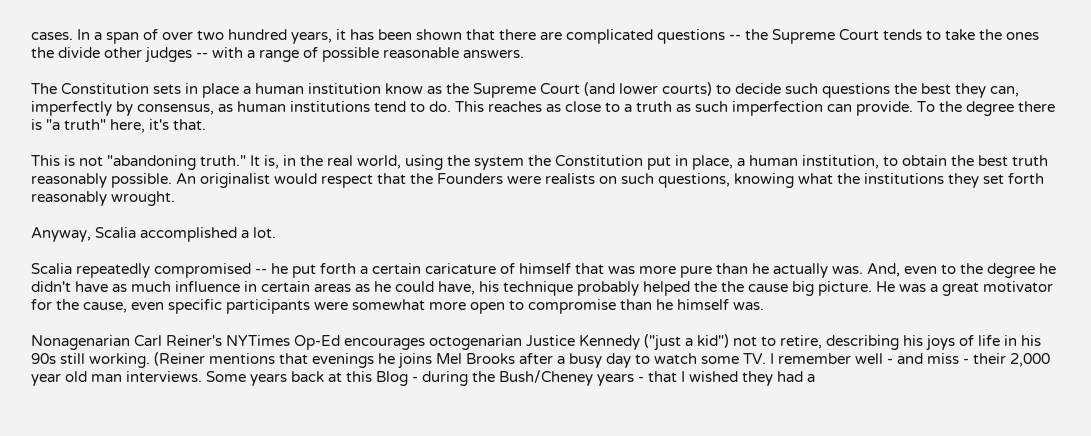cases. In a span of over two hundred years, it has been shown that there are complicated questions -- the Supreme Court tends to take the ones the divide other judges -- with a range of possible reasonable answers.

The Constitution sets in place a human institution know as the Supreme Court (and lower courts) to decide such questions the best they can, imperfectly by consensus, as human institutions tend to do. This reaches as close to a truth as such imperfection can provide. To the degree there is "a truth" here, it's that.

This is not "abandoning truth." It is, in the real world, using the system the Constitution put in place, a human institution, to obtain the best truth reasonably possible. An originalist would respect that the Founders were realists on such questions, knowing what the institutions they set forth reasonably wrought.

Anyway, Scalia accomplished a lot.

Scalia repeatedly compromised -- he put forth a certain caricature of himself that was more pure than he actually was. And, even to the degree he didn't have as much influence in certain areas as he could have, his technique probably helped the the cause big picture. He was a great motivator for the cause, even specific participants were somewhat more open to compromise than he himself was.

Nonagenarian Carl Reiner's NYTimes Op-Ed encourages octogenarian Justice Kennedy ("just a kid") not to retire, describing his joys of life in his 90s still working. (Reiner mentions that evenings he joins Mel Brooks after a busy day to watch some TV. I remember well - and miss - their 2,000 year old man interviews. Some years back at this Blog - during the Bush/Cheney years - that I wished they had a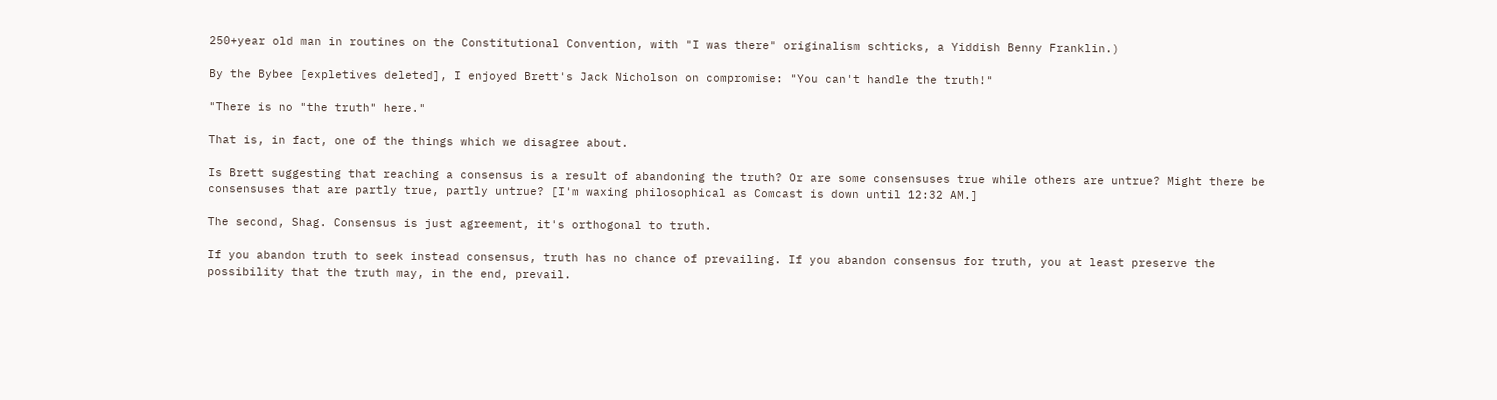250+year old man in routines on the Constitutional Convention, with "I was there" originalism schticks, a Yiddish Benny Franklin.)

By the Bybee [expletives deleted], I enjoyed Brett's Jack Nicholson on compromise: "You can't handle the truth!"

"There is no "the truth" here."

That is, in fact, one of the things which we disagree about.

Is Brett suggesting that reaching a consensus is a result of abandoning the truth? Or are some consensuses true while others are untrue? Might there be consensuses that are partly true, partly untrue? [I'm waxing philosophical as Comcast is down until 12:32 AM.]

The second, Shag. Consensus is just agreement, it's orthogonal to truth.

If you abandon truth to seek instead consensus, truth has no chance of prevailing. If you abandon consensus for truth, you at least preserve the possibility that the truth may, in the end, prevail.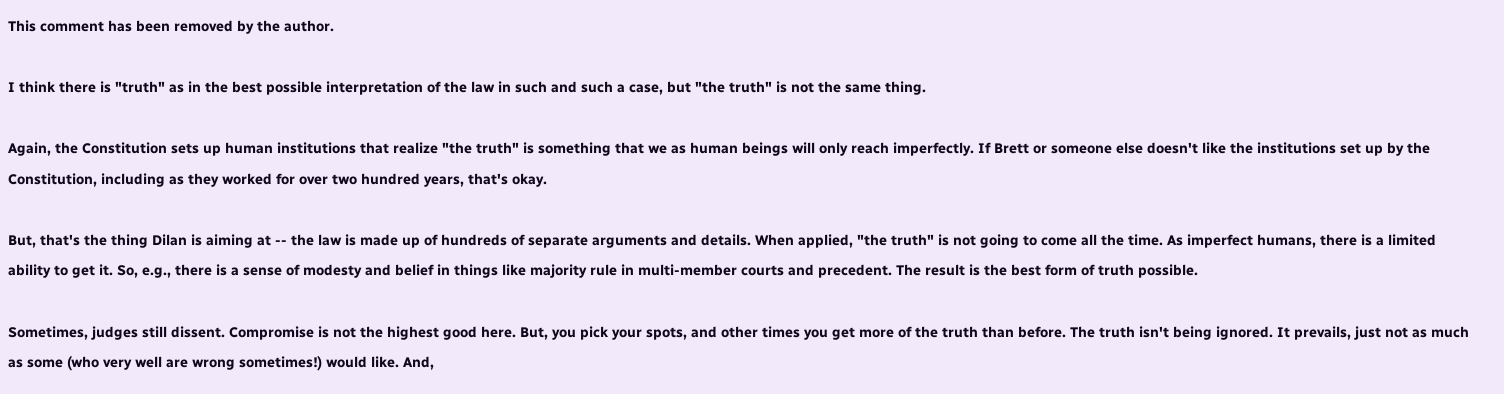This comment has been removed by the author.

I think there is "truth" as in the best possible interpretation of the law in such and such a case, but "the truth" is not the same thing.

Again, the Constitution sets up human institutions that realize "the truth" is something that we as human beings will only reach imperfectly. If Brett or someone else doesn't like the institutions set up by the Constitution, including as they worked for over two hundred years, that's okay.

But, that's the thing Dilan is aiming at -- the law is made up of hundreds of separate arguments and details. When applied, "the truth" is not going to come all the time. As imperfect humans, there is a limited ability to get it. So, e.g., there is a sense of modesty and belief in things like majority rule in multi-member courts and precedent. The result is the best form of truth possible.

Sometimes, judges still dissent. Compromise is not the highest good here. But, you pick your spots, and other times you get more of the truth than before. The truth isn't being ignored. It prevails, just not as much as some (who very well are wrong sometimes!) would like. And,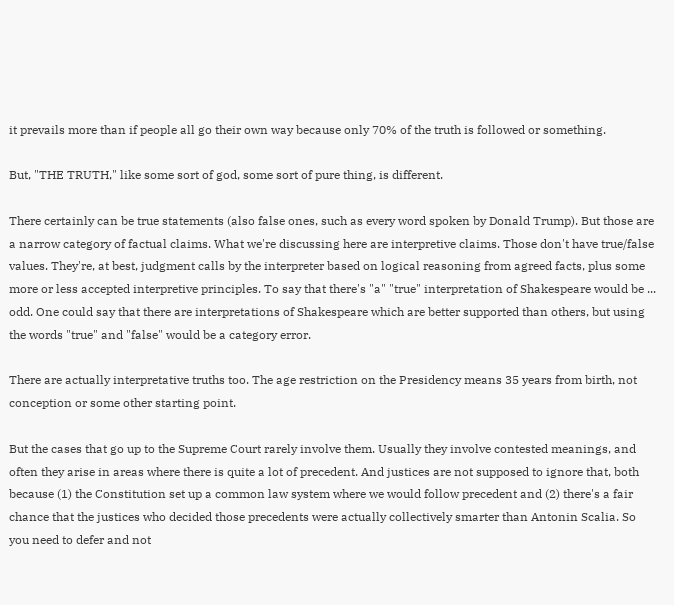it prevails more than if people all go their own way because only 70% of the truth is followed or something.

But, "THE TRUTH," like some sort of god, some sort of pure thing, is different.

There certainly can be true statements (also false ones, such as every word spoken by Donald Trump). But those are a narrow category of factual claims. What we're discussing here are interpretive claims. Those don't have true/false values. They're, at best, judgment calls by the interpreter based on logical reasoning from agreed facts, plus some more or less accepted interpretive principles. To say that there's "a" "true" interpretation of Shakespeare would be ... odd. One could say that there are interpretations of Shakespeare which are better supported than others, but using the words "true" and "false" would be a category error.

There are actually interpretative truths too. The age restriction on the Presidency means 35 years from birth, not conception or some other starting point.

But the cases that go up to the Supreme Court rarely involve them. Usually they involve contested meanings, and often they arise in areas where there is quite a lot of precedent. And justices are not supposed to ignore that, both because (1) the Constitution set up a common law system where we would follow precedent and (2) there's a fair chance that the justices who decided those precedents were actually collectively smarter than Antonin Scalia. So you need to defer and not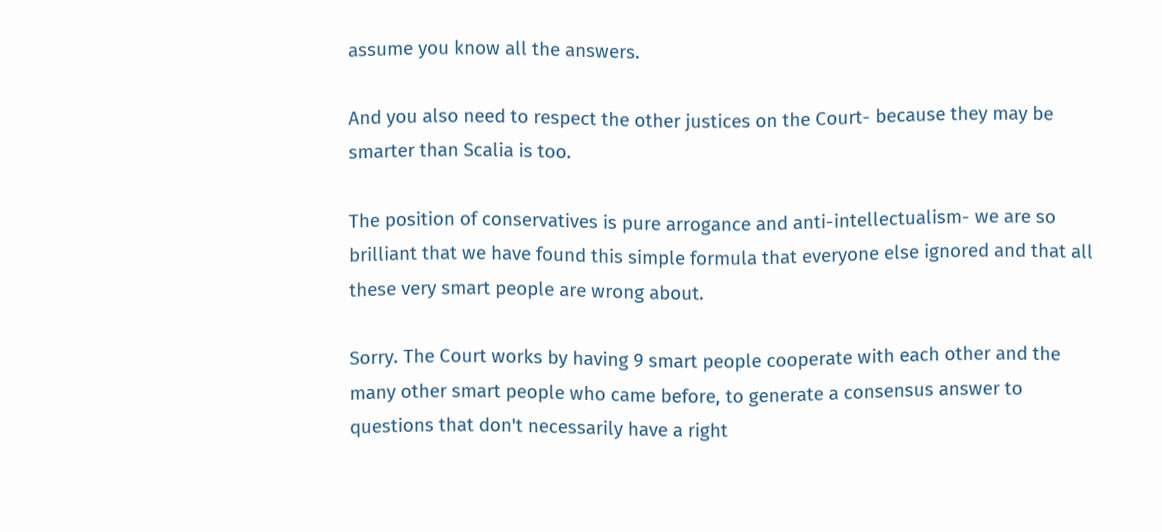assume you know all the answers.

And you also need to respect the other justices on the Court- because they may be smarter than Scalia is too.

The position of conservatives is pure arrogance and anti-intellectualism- we are so brilliant that we have found this simple formula that everyone else ignored and that all these very smart people are wrong about.

Sorry. The Court works by having 9 smart people cooperate with each other and the many other smart people who came before, to generate a consensus answer to questions that don't necessarily have a right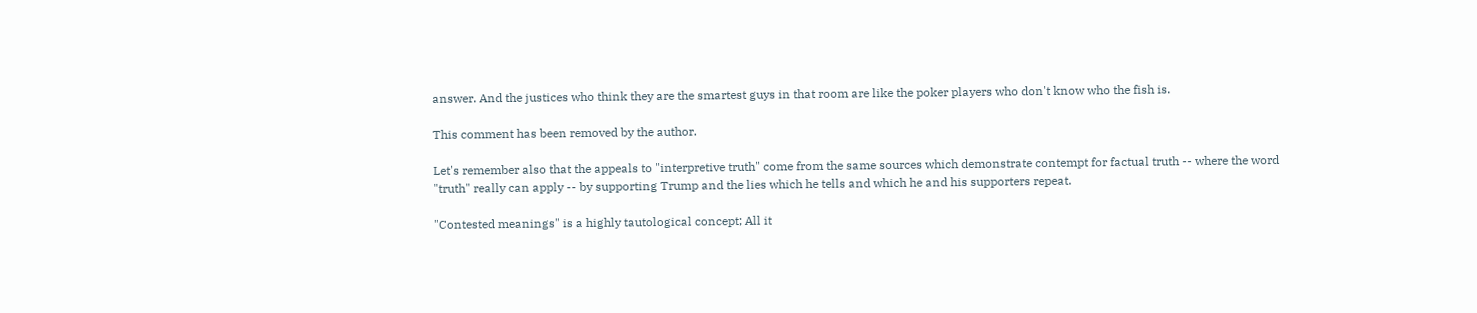answer. And the justices who think they are the smartest guys in that room are like the poker players who don't know who the fish is.

This comment has been removed by the author.

Let's remember also that the appeals to "interpretive truth" come from the same sources which demonstrate contempt for factual truth -- where the word "truth" really can apply -- by supporting Trump and the lies which he tells and which he and his supporters repeat.

"Contested meanings" is a highly tautological concept; All it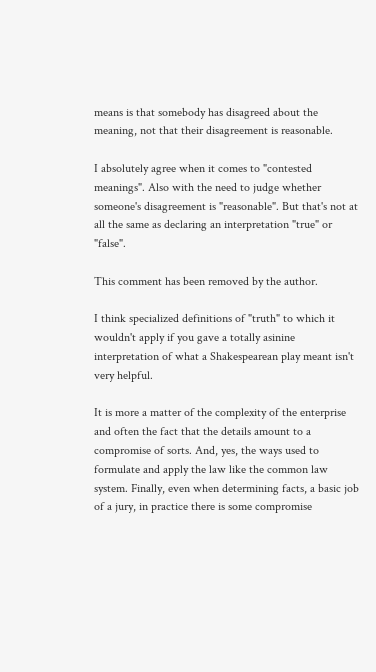means is that somebody has disagreed about the meaning, not that their disagreement is reasonable.

I absolutely agree when it comes to "contested meanings". Also with the need to judge whether someone's disagreement is "reasonable". But that's not at all the same as declaring an interpretation "true" or "false".

This comment has been removed by the author.

I think specialized definitions of "truth" to which it wouldn't apply if you gave a totally asinine interpretation of what a Shakespearean play meant isn't very helpful.

It is more a matter of the complexity of the enterprise and often the fact that the details amount to a compromise of sorts. And, yes, the ways used to formulate and apply the law like the common law system. Finally, even when determining facts, a basic job of a jury, in practice there is some compromise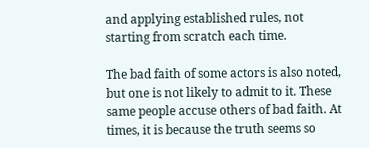and applying established rules, not starting from scratch each time.

The bad faith of some actors is also noted, but one is not likely to admit to it. These same people accuse others of bad faith. At times, it is because the truth seems so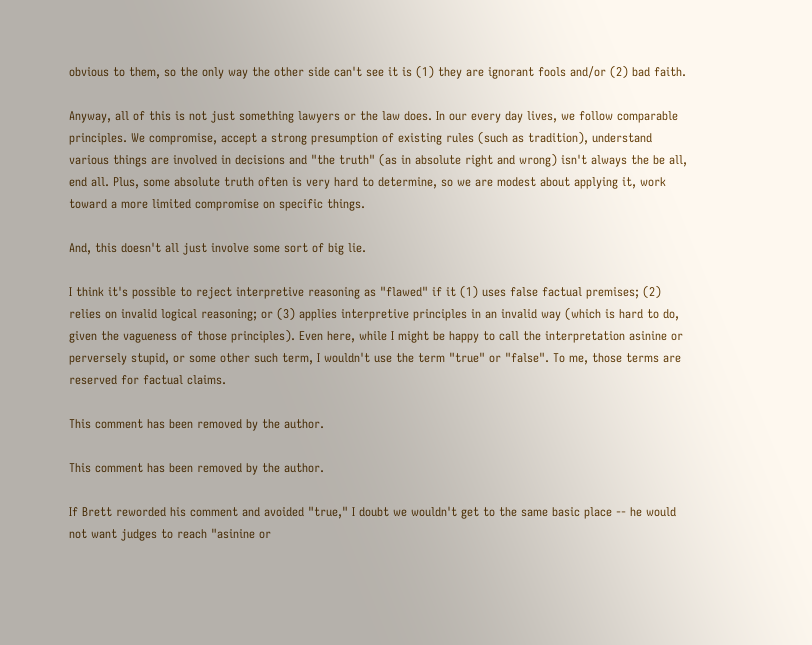obvious to them, so the only way the other side can't see it is (1) they are ignorant fools and/or (2) bad faith.

Anyway, all of this is not just something lawyers or the law does. In our every day lives, we follow comparable principles. We compromise, accept a strong presumption of existing rules (such as tradition), understand various things are involved in decisions and "the truth" (as in absolute right and wrong) isn't always the be all, end all. Plus, some absolute truth often is very hard to determine, so we are modest about applying it, work toward a more limited compromise on specific things.

And, this doesn't all just involve some sort of big lie.

I think it's possible to reject interpretive reasoning as "flawed" if it (1) uses false factual premises; (2) relies on invalid logical reasoning; or (3) applies interpretive principles in an invalid way (which is hard to do, given the vagueness of those principles). Even here, while I might be happy to call the interpretation asinine or perversely stupid, or some other such term, I wouldn't use the term "true" or "false". To me, those terms are reserved for factual claims.

This comment has been removed by the author.

This comment has been removed by the author.

If Brett reworded his comment and avoided "true," I doubt we wouldn't get to the same basic place -- he would not want judges to reach "asinine or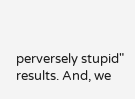perversely stupid" results. And, we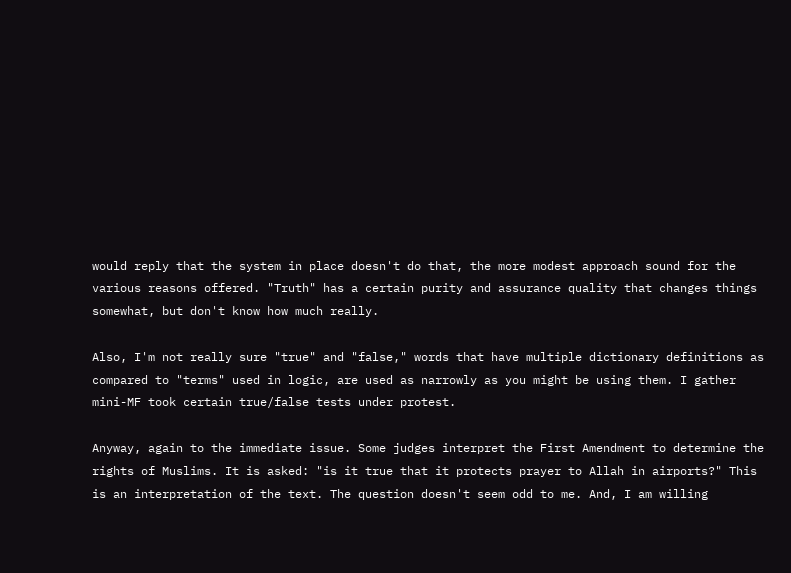would reply that the system in place doesn't do that, the more modest approach sound for the various reasons offered. "Truth" has a certain purity and assurance quality that changes things somewhat, but don't know how much really.

Also, I'm not really sure "true" and "false," words that have multiple dictionary definitions as compared to "terms" used in logic, are used as narrowly as you might be using them. I gather mini-MF took certain true/false tests under protest.

Anyway, again to the immediate issue. Some judges interpret the First Amendment to determine the rights of Muslims. It is asked: "is it true that it protects prayer to Allah in airports?" This is an interpretation of the text. The question doesn't seem odd to me. And, I am willing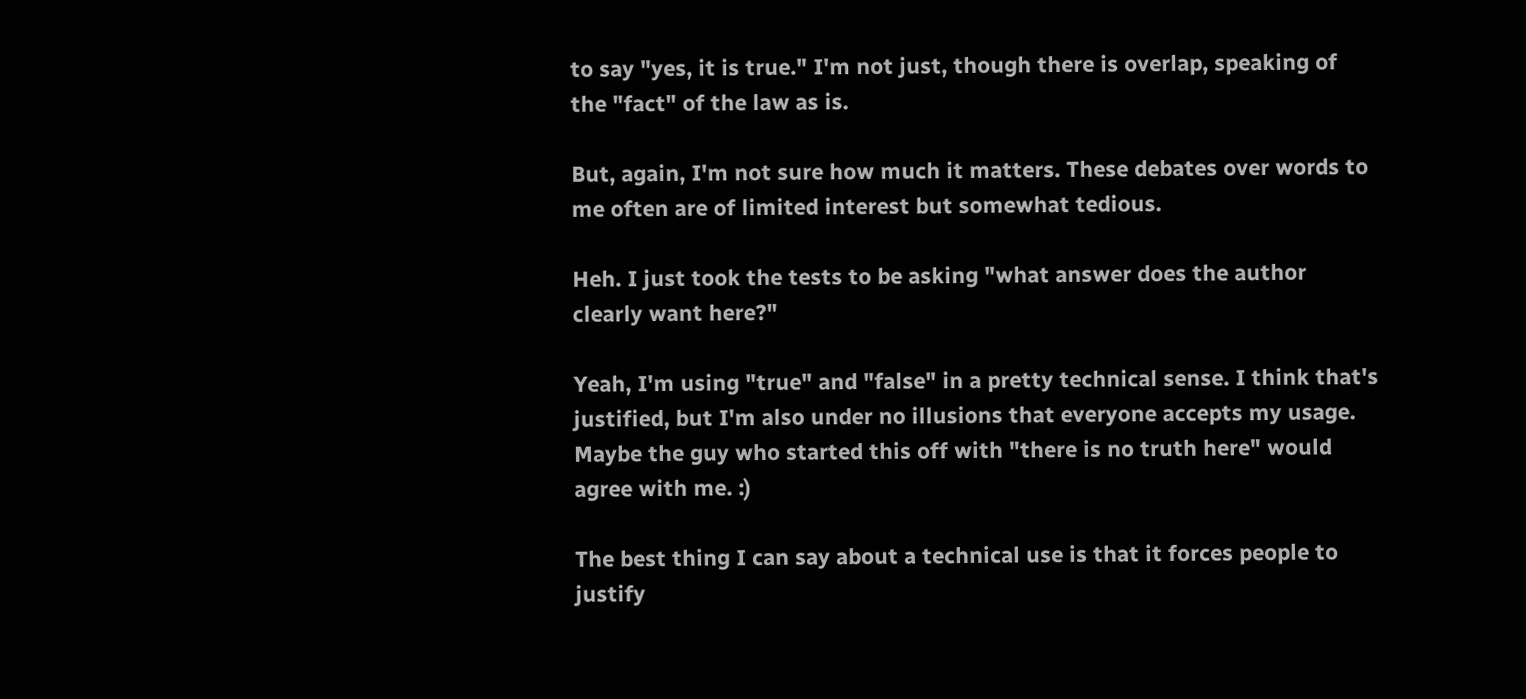to say "yes, it is true." I'm not just, though there is overlap, speaking of the "fact" of the law as is.

But, again, I'm not sure how much it matters. These debates over words to me often are of limited interest but somewhat tedious.

Heh. I just took the tests to be asking "what answer does the author clearly want here?"

Yeah, I'm using "true" and "false" in a pretty technical sense. I think that's justified, but I'm also under no illusions that everyone accepts my usage. Maybe the guy who started this off with "there is no truth here" would agree with me. :)

The best thing I can say about a technical use is that it forces people to justify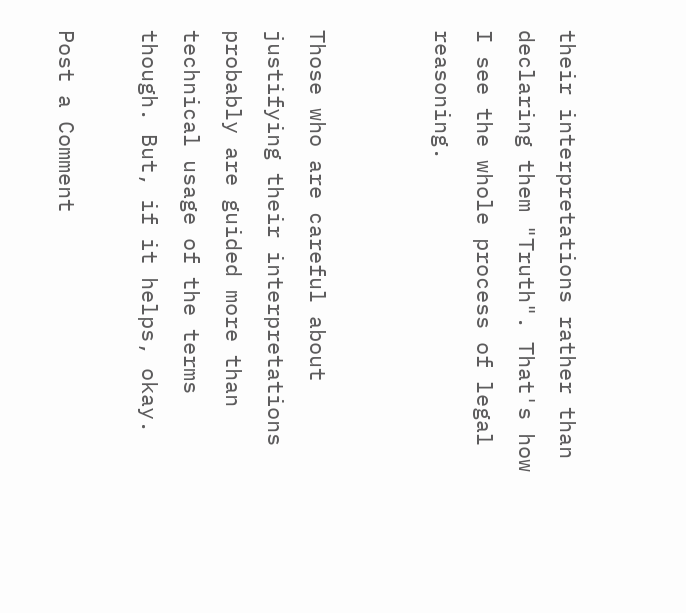their interpretations rather than declaring them "Truth". That's how I see the whole process of legal reasoning.


Those who are careful about justifying their interpretations probably are guided more than technical usage of the terms though. But, if it helps, okay.

Post a Comment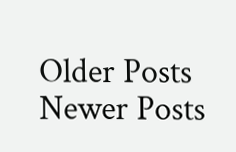Older Posts
Newer Posts